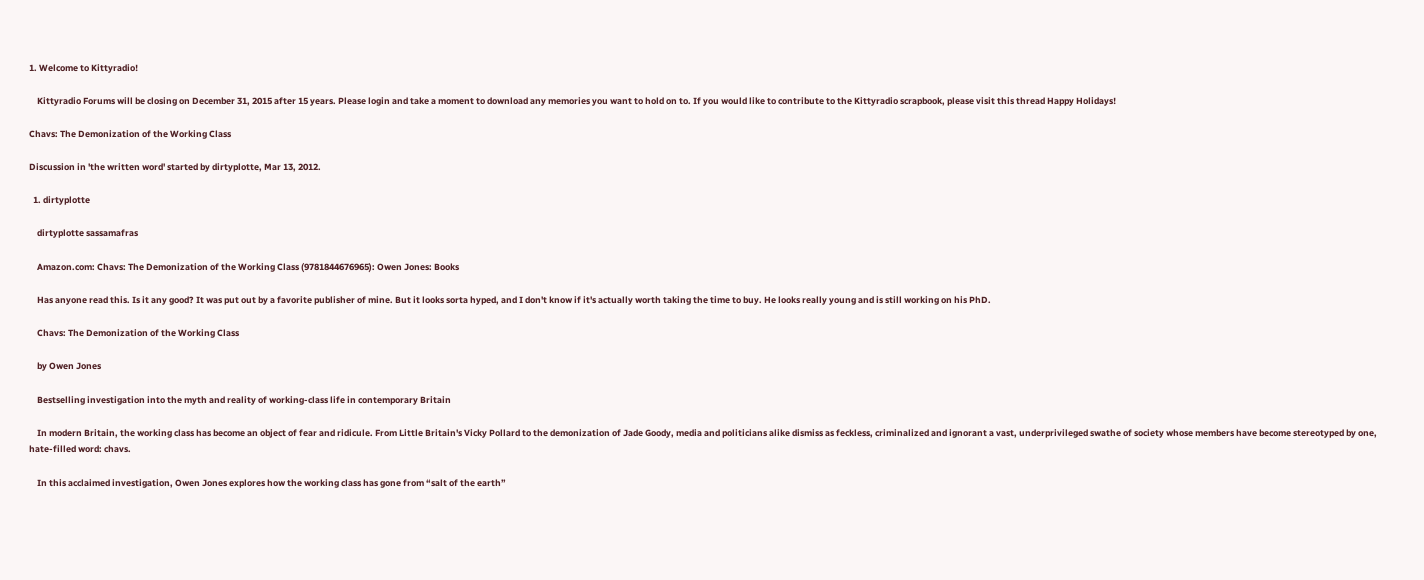1. Welcome to Kittyradio!

    Kittyradio Forums will be closing on December 31, 2015 after 15 years. Please login and take a moment to download any memories you want to hold on to. If you would like to contribute to the Kittyradio scrapbook, please visit this thread Happy Holidays!

Chavs: The Demonization of the Working Class

Discussion in 'the written word' started by dirtyplotte, Mar 13, 2012.

  1. dirtyplotte

    dirtyplotte sassamafras

    Amazon.com: Chavs: The Demonization of the Working Class (9781844676965): Owen Jones: Books

    Has anyone read this. Is it any good? It was put out by a favorite publisher of mine. But it looks sorta hyped, and I don't know if it's actually worth taking the time to buy. He looks really young and is still working on his PhD.

    Chavs: The Demonization of the Working Class

    by Owen Jones

    Bestselling investigation into the myth and reality of working-class life in contemporary Britain

    In modern Britain, the working class has become an object of fear and ridicule. From Little Britain's Vicky Pollard to the demonization of Jade Goody, media and politicians alike dismiss as feckless, criminalized and ignorant a vast, underprivileged swathe of society whose members have become stereotyped by one, hate-filled word: chavs.

    In this acclaimed investigation, Owen Jones explores how the working class has gone from “salt of the earth”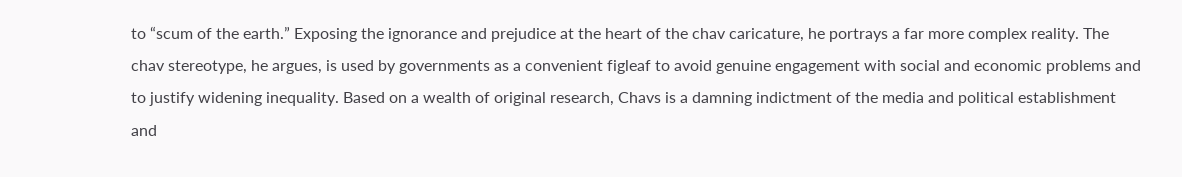to “scum of the earth.” Exposing the ignorance and prejudice at the heart of the chav caricature, he portrays a far more complex reality. The chav stereotype, he argues, is used by governments as a convenient figleaf to avoid genuine engagement with social and economic problems and to justify widening inequality. Based on a wealth of original research, Chavs is a damning indictment of the media and political establishment and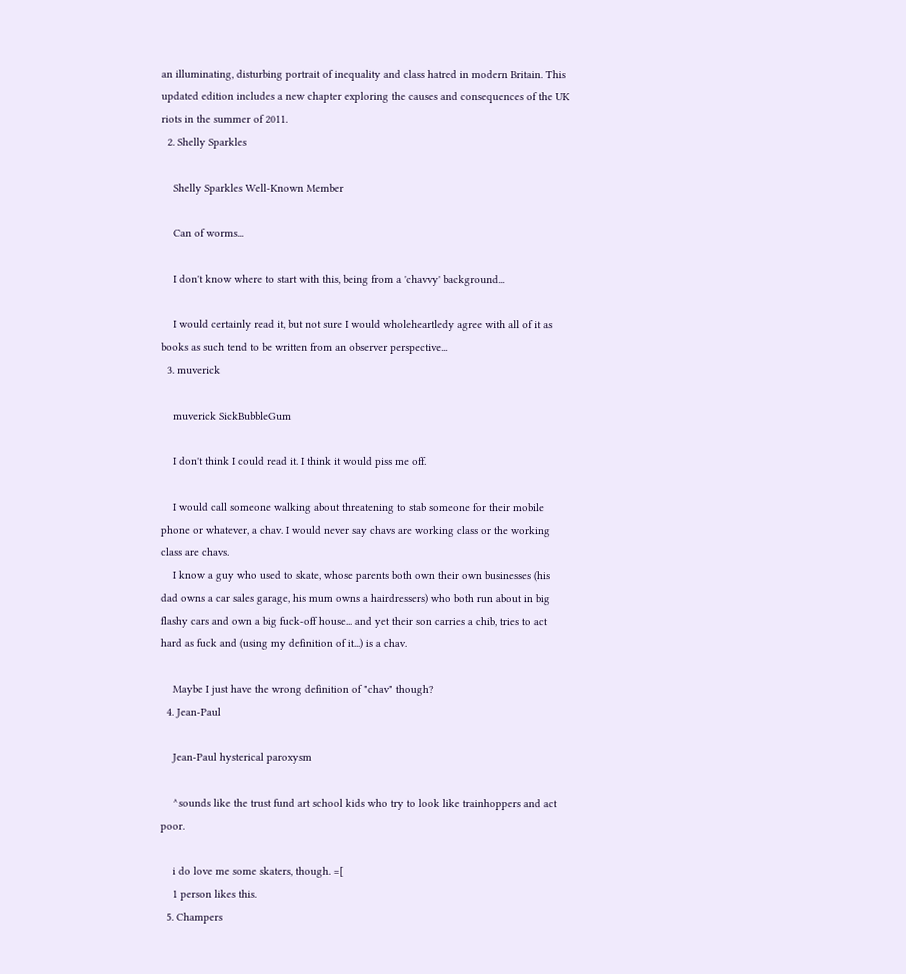an illuminating, disturbing portrait of inequality and class hatred in modern Britain. This updated edition includes a new chapter exploring the causes and consequences of the UK riots in the summer of 2011.
  2. Shelly Sparkles

    Shelly Sparkles Well-Known Member

    Can of worms...

    I don't know where to start with this, being from a 'chavvy' background...

    I would certainly read it, but not sure I would wholeheartledy agree with all of it as books as such tend to be written from an observer perspective...
  3. muverick

    muverick SickBubbleGum

    I don't think I could read it. I think it would piss me off.

    I would call someone walking about threatening to stab someone for their mobile phone or whatever, a chav. I would never say chavs are working class or the working class are chavs.
    I know a guy who used to skate, whose parents both own their own businesses (his dad owns a car sales garage, his mum owns a hairdressers) who both run about in big flashy cars and own a big fuck-off house... and yet their son carries a chib, tries to act hard as fuck and (using my definition of it...) is a chav.

    Maybe I just have the wrong definition of "chav" though?
  4. Jean-Paul

    Jean-Paul hysterical paroxysm

    ^sounds like the trust fund art school kids who try to look like trainhoppers and act poor.

    i do love me some skaters, though. =[
    1 person likes this.
  5. Champers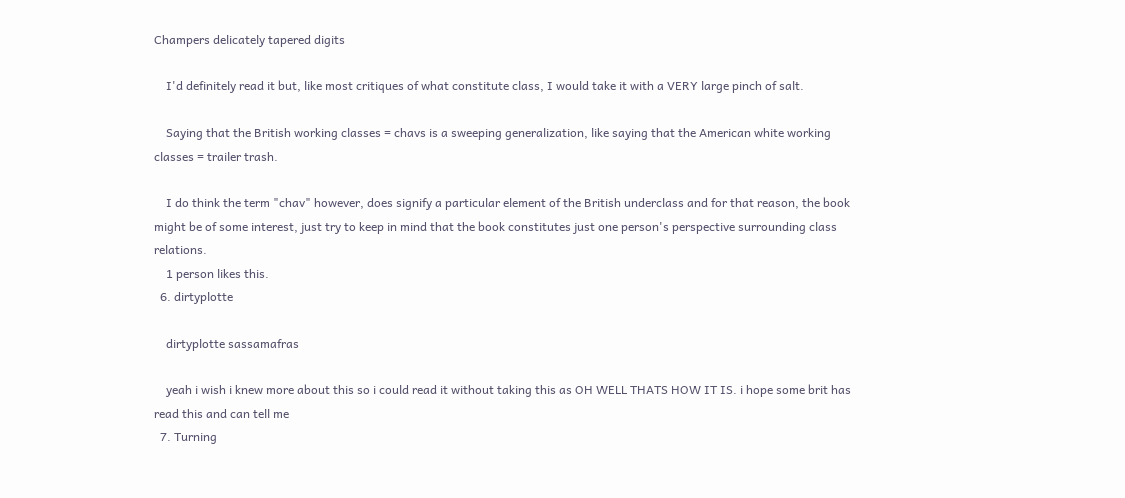Champers delicately tapered digits

    I'd definitely read it but, like most critiques of what constitute class, I would take it with a VERY large pinch of salt.

    Saying that the British working classes = chavs is a sweeping generalization, like saying that the American white working classes = trailer trash.

    I do think the term "chav" however, does signify a particular element of the British underclass and for that reason, the book might be of some interest, just try to keep in mind that the book constitutes just one person's perspective surrounding class relations.
    1 person likes this.
  6. dirtyplotte

    dirtyplotte sassamafras

    yeah i wish i knew more about this so i could read it without taking this as OH WELL THATS HOW IT IS. i hope some brit has read this and can tell me
  7. Turning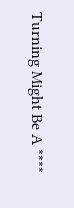Turning Might Be A ****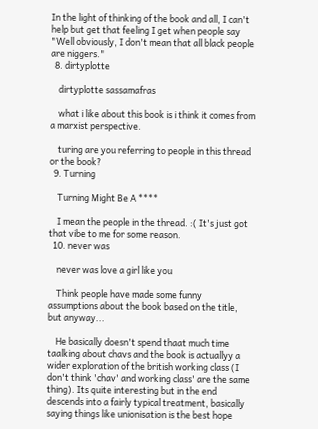In the light of thinking of the book and all, I can't help but get that feeling I get when people say "Well obviously, I don't mean that all black people are niggers."
  8. dirtyplotte

    dirtyplotte sassamafras

    what i like about this book is i think it comes from a marxist perspective.

    turing are you referring to people in this thread or the book?
  9. Turning

    Turning Might Be A ****

    I mean the people in the thread. :( It's just got that vibe to me for some reason.
  10. never was

    never was love a girl like you

    Think people have made some funny assumptions about the book based on the title, but anyway...

    He basically doesn't spend thaat much time taalking about chavs and the book is actuallyy a wider exploration of the british working class (I don't think 'chav' and working class' are the same thing). Its quite interesting but in the end descends into a fairly typical treatment, basically saying things like unionisation is the best hope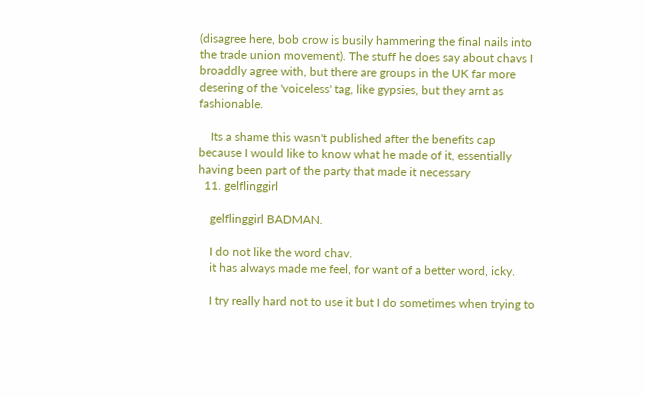(disagree here, bob crow is busily hammering the final nails into the trade union movement). The stuff he does say about chavs I broaddly agree with, but there are groups in the UK far more desering of the 'voiceless' tag, like gypsies, but they arnt as fashionable.

    Its a shame this wasn't published after the benefits cap because I would like to know what he made of it, essentially having been part of the party that made it necessary
  11. gelflinggirl

    gelflinggirl BADMAN.

    I do not like the word chav.
    it has always made me feel, for want of a better word, icky.

    I try really hard not to use it but I do sometimes when trying to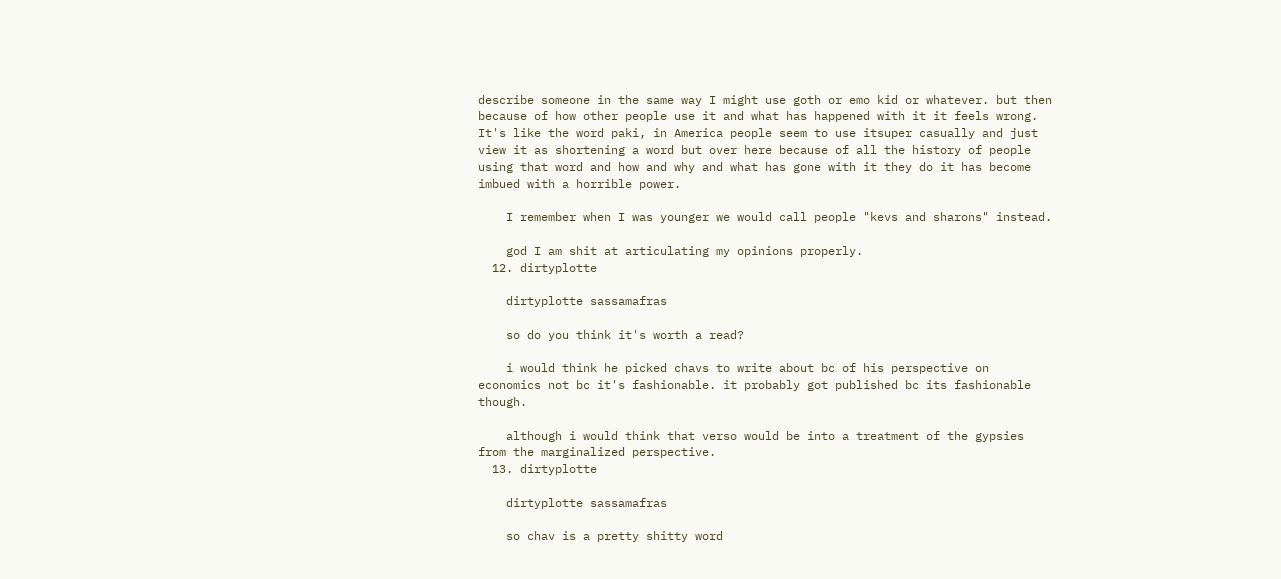describe someone in the same way I might use goth or emo kid or whatever. but then because of how other people use it and what has happened with it it feels wrong. It's like the word paki, in America people seem to use itsuper casually and just view it as shortening a word but over here because of all the history of people using that word and how and why and what has gone with it they do it has become imbued with a horrible power.

    I remember when I was younger we would call people "kevs and sharons" instead.

    god I am shit at articulating my opinions properly.
  12. dirtyplotte

    dirtyplotte sassamafras

    so do you think it's worth a read?

    i would think he picked chavs to write about bc of his perspective on economics not bc it's fashionable. it probably got published bc its fashionable though.

    although i would think that verso would be into a treatment of the gypsies from the marginalized perspective.
  13. dirtyplotte

    dirtyplotte sassamafras

    so chav is a pretty shitty word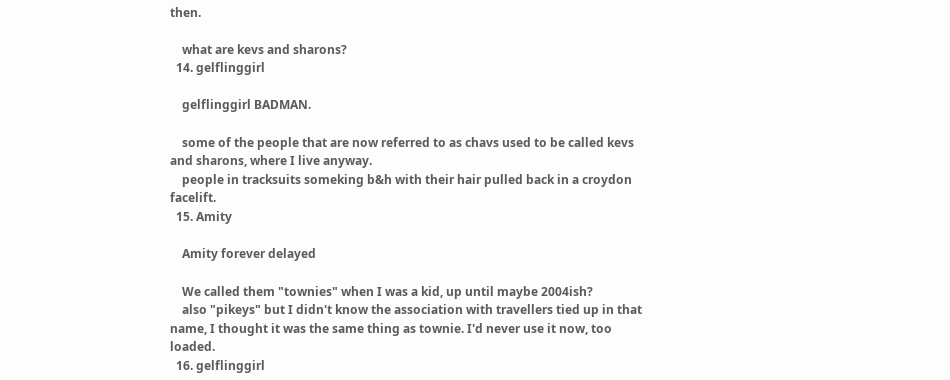then.

    what are kevs and sharons?
  14. gelflinggirl

    gelflinggirl BADMAN.

    some of the people that are now referred to as chavs used to be called kevs and sharons, where I live anyway.
    people in tracksuits someking b&h with their hair pulled back in a croydon facelift.
  15. Amity

    Amity forever delayed

    We called them "townies" when I was a kid, up until maybe 2004ish?
    also "pikeys" but I didn't know the association with travellers tied up in that name, I thought it was the same thing as townie. I'd never use it now, too loaded.
  16. gelflinggirl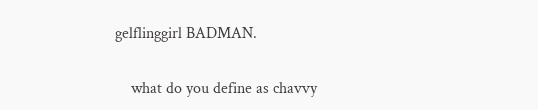gelflinggirl BADMAN.

    what do you define as chavvy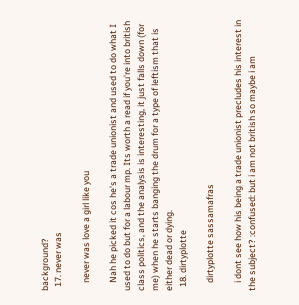background?
  17. never was

    never was love a girl like you

    Nah he picked it cos he's a trade unionist and used to do what I used to do but for a labour mp. Its worth a read if you're into british class politics, and the analysis is interesting, it just falls down (for me) when he starts banging the drum for a type of leftism that is either dead or dying.
  18. dirtyplotte

    dirtyplotte sassamafras

    i dont see how his being a trade unionist precludes his interest in the subject? :confused: but i am not british so maybe i am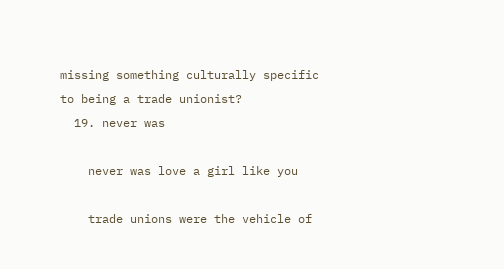missing something culturally specific to being a trade unionist?
  19. never was

    never was love a girl like you

    trade unions were the vehicle of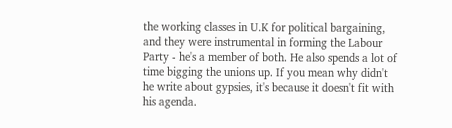the working classes in U.K for political bargaining, and they were instrumental in forming the Labour Party - he's a member of both. He also spends a lot of time bigging the unions up. If you mean why didn't he write about gypsies, it's because it doesn't fit with his agenda.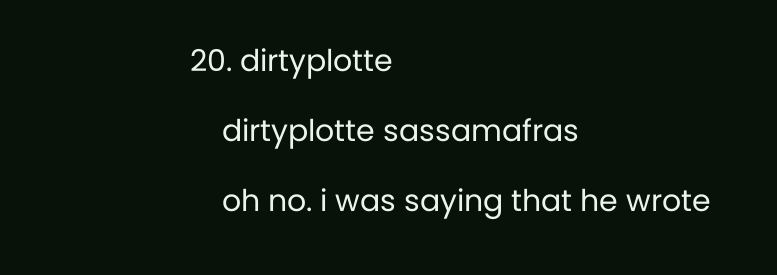20. dirtyplotte

    dirtyplotte sassamafras

    oh no. i was saying that he wrote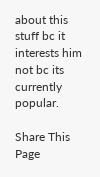about this stuff bc it interests him not bc its currently popular.

Share This Page